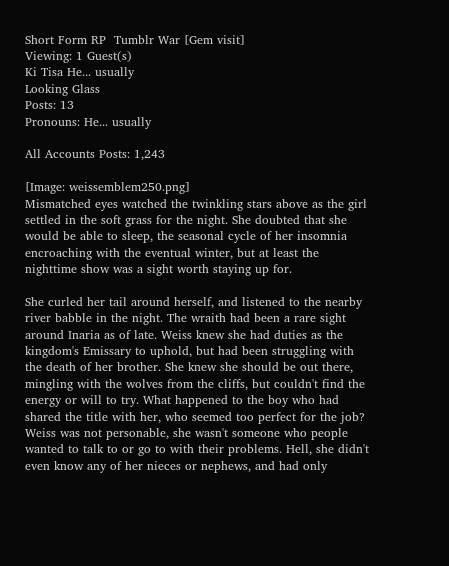Short Form RP  Tumblr War [Gem visit]
Viewing: 1 Guest(s)
Ki Tisa He... usually
Looking Glass
Posts: 13
Pronouns: He... usually

All Accounts Posts: 1,243

[Image: weissemblem250.png]
Mismatched eyes watched the twinkling stars above as the girl settled in the soft grass for the night. She doubted that she would be able to sleep, the seasonal cycle of her insomnia encroaching with the eventual winter, but at least the nighttime show was a sight worth staying up for.

She curled her tail around herself, and listened to the nearby river babble in the night. The wraith had been a rare sight around Inaria as of late. Weiss knew she had duties as the kingdom's Emissary to uphold, but had been struggling with the death of her brother. She knew she should be out there, mingling with the wolves from the cliffs, but couldn't find the energy or will to try. What happened to the boy who had shared the title with her, who seemed too perfect for the job? Weiss was not personable, she wasn't someone who people wanted to talk to or go to with their problems. Hell, she didn't even know any of her nieces or nephews, and had only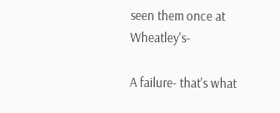seen them once at Wheatley's-

A failure- that's what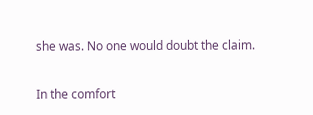she was. No one would doubt the claim.

In the comfort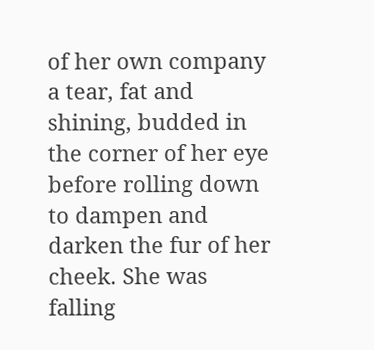of her own company a tear, fat and shining, budded in the corner of her eye before rolling down to dampen and darken the fur of her cheek. She was falling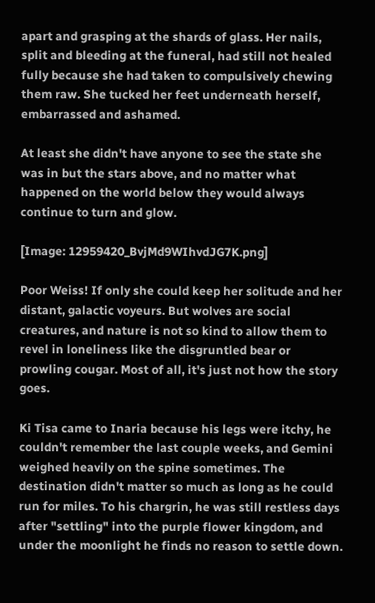apart and grasping at the shards of glass. Her nails, split and bleeding at the funeral, had still not healed fully because she had taken to compulsively chewing them raw. She tucked her feet underneath herself, embarrassed and ashamed.

At least she didn't have anyone to see the state she was in but the stars above, and no matter what happened on the world below they would always continue to turn and glow.

[Image: 12959420_BvjMd9WIhvdJG7K.png]

Poor Weiss! If only she could keep her solitude and her distant, galactic voyeurs. But wolves are social creatures, and nature is not so kind to allow them to revel in loneliness like the disgruntled bear or prowling cougar. Most of all, it's just not how the story goes.

Ki Tisa came to Inaria because his legs were itchy, he couldn't remember the last couple weeks, and Gemini weighed heavily on the spine sometimes. The destination didn't matter so much as long as he could run for miles. To his chargrin, he was still restless days after "settling" into the purple flower kingdom, and under the moonlight he finds no reason to settle down.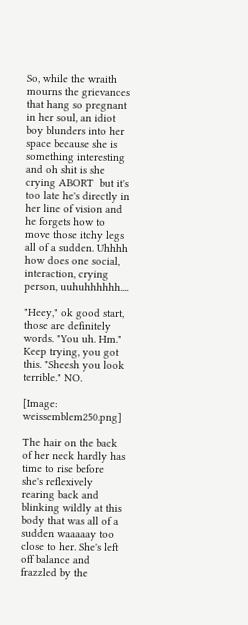So, while the wraith mourns the grievances that hang so pregnant in her soul, an idiot boy blunders into her space because she is something interesting and oh shit is she crying ABORT  but it's too late he's directly in her line of vision and he forgets how to move those itchy legs all of a sudden. Uhhhh how does one social, interaction, crying person, uuhuhhhhhh....

"Heey," ok good start, those are definitely words. "You uh. Hm." Keep trying, you got this. "Sheesh you look terrible." NO.

[Image: weissemblem250.png]

The hair on the back of her neck hardly has time to rise before she's reflexively rearing back and blinking wildly at this body that was all of a sudden waaaaay too close to her. She's left off balance and frazzled by the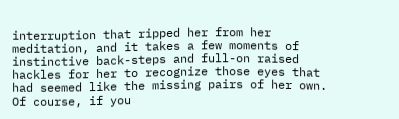interruption that ripped her from her meditation, and it takes a few moments of instinctive back-steps and full-on raised hackles for her to recognize those eyes that had seemed like the missing pairs of her own. Of course, if you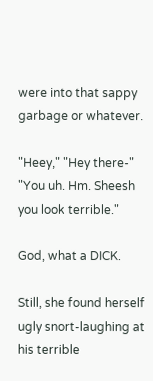were into that sappy garbage or whatever.

"Heey," "Hey there-" "You uh. Hm. Sheesh you look terrible."

God, what a DICK.

Still, she found herself ugly snort-laughing at his terrible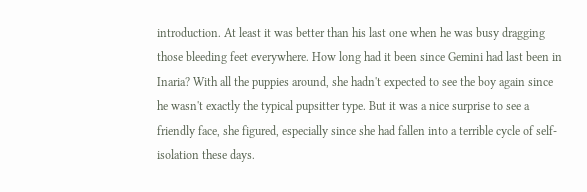introduction. At least it was better than his last one when he was busy dragging those bleeding feet everywhere. How long had it been since Gemini had last been in Inaria? With all the puppies around, she hadn't expected to see the boy again since he wasn't exactly the typical pupsitter type. But it was a nice surprise to see a friendly face, she figured, especially since she had fallen into a terrible cycle of self-isolation these days.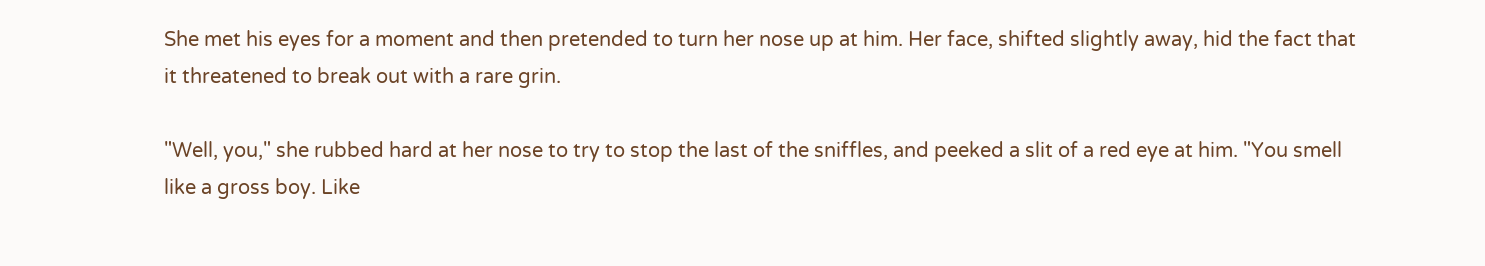She met his eyes for a moment and then pretended to turn her nose up at him. Her face, shifted slightly away, hid the fact that it threatened to break out with a rare grin.

"Well, you," she rubbed hard at her nose to try to stop the last of the sniffles, and peeked a slit of a red eye at him. "You smell like a gross boy. Like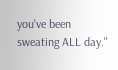you've been sweating ALL day."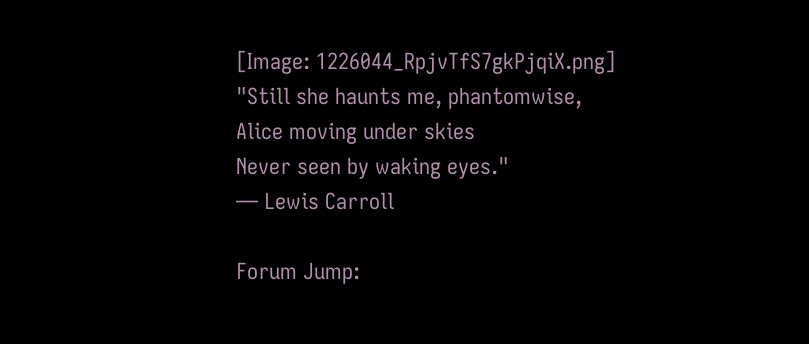[Image: 1226044_RpjvTfS7gkPjqiX.png]
"Still she haunts me, phantomwise,
Alice moving under skies
Never seen by waking eyes."
― Lewis Carroll

Forum Jump: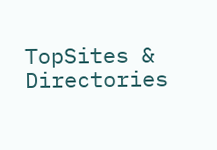TopSites & Directories